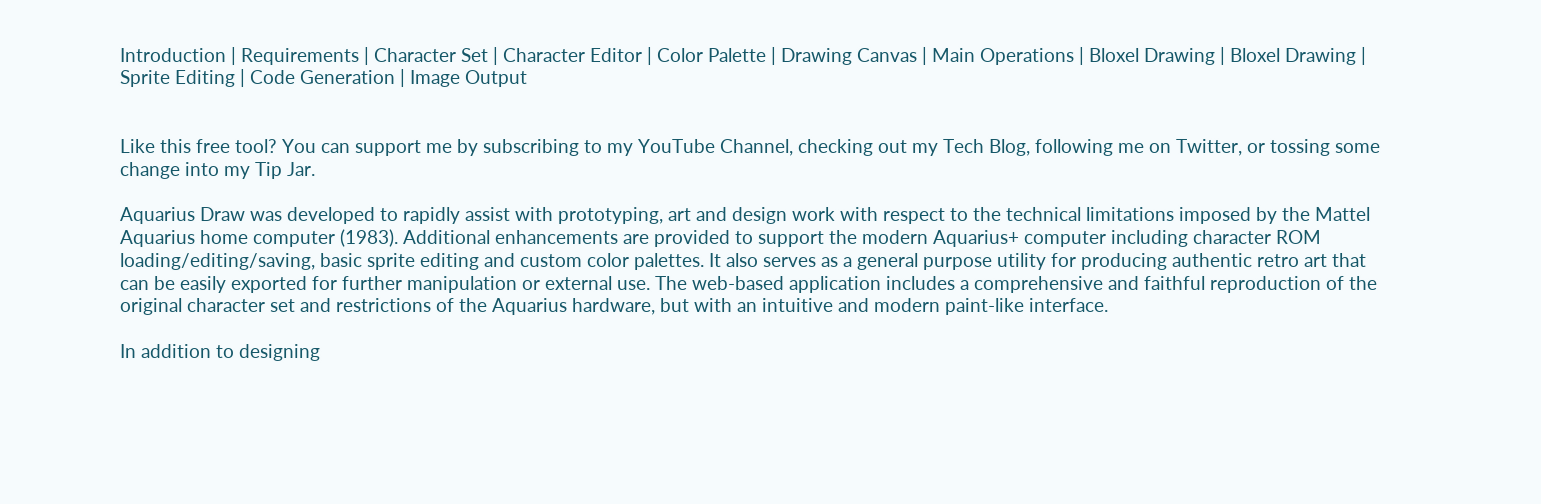Introduction | Requirements | Character Set | Character Editor | Color Palette | Drawing Canvas | Main Operations | Bloxel Drawing | Bloxel Drawing | Sprite Editing | Code Generation | Image Output


Like this free tool? You can support me by subscribing to my YouTube Channel, checking out my Tech Blog, following me on Twitter, or tossing some change into my Tip Jar.

Aquarius Draw was developed to rapidly assist with prototyping, art and design work with respect to the technical limitations imposed by the Mattel Aquarius home computer (1983). Additional enhancements are provided to support the modern Aquarius+ computer including character ROM loading/editing/saving, basic sprite editing and custom color palettes. It also serves as a general purpose utility for producing authentic retro art that can be easily exported for further manipulation or external use. The web-based application includes a comprehensive and faithful reproduction of the original character set and restrictions of the Aquarius hardware, but with an intuitive and modern paint-like interface.

In addition to designing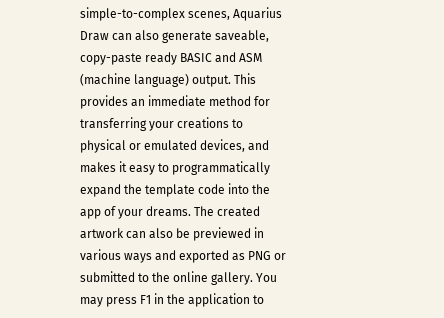simple-to-complex scenes, Aquarius Draw can also generate saveable, copy-paste ready BASIC and ASM (machine language) output. This provides an immediate method for transferring your creations to physical or emulated devices, and makes it easy to programmatically expand the template code into the app of your dreams. The created artwork can also be previewed in various ways and exported as PNG or submitted to the online gallery. You may press F1 in the application to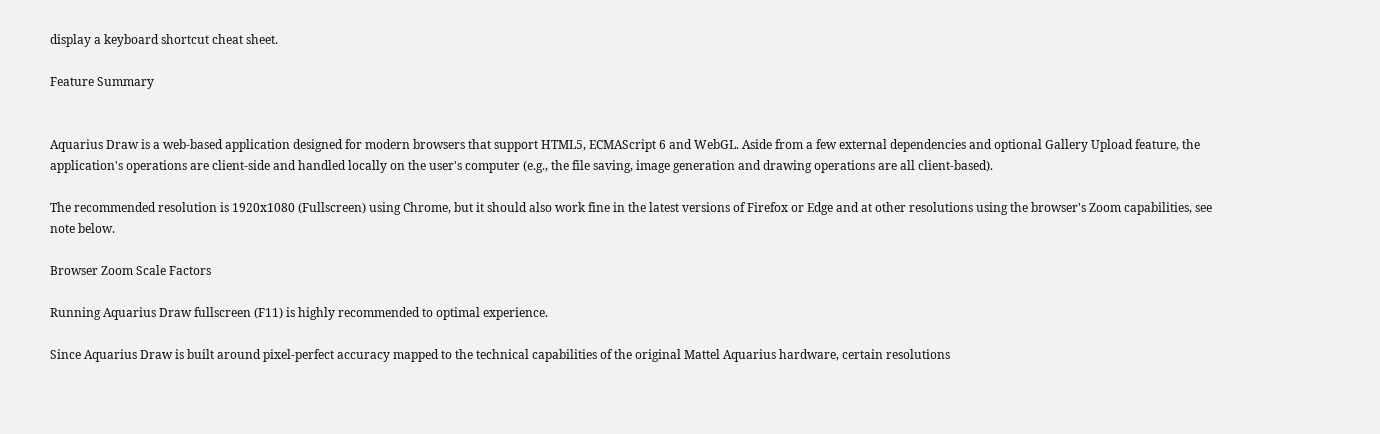display a keyboard shortcut cheat sheet.

Feature Summary


Aquarius Draw is a web-based application designed for modern browsers that support HTML5, ECMAScript 6 and WebGL. Aside from a few external dependencies and optional Gallery Upload feature, the application's operations are client-side and handled locally on the user's computer (e.g., the file saving, image generation and drawing operations are all client-based).

The recommended resolution is 1920x1080 (Fullscreen) using Chrome, but it should also work fine in the latest versions of Firefox or Edge and at other resolutions using the browser's Zoom capabilities, see note below.

Browser Zoom Scale Factors

Running Aquarius Draw fullscreen (F11) is highly recommended to optimal experience.

Since Aquarius Draw is built around pixel-perfect accuracy mapped to the technical capabilities of the original Mattel Aquarius hardware, certain resolutions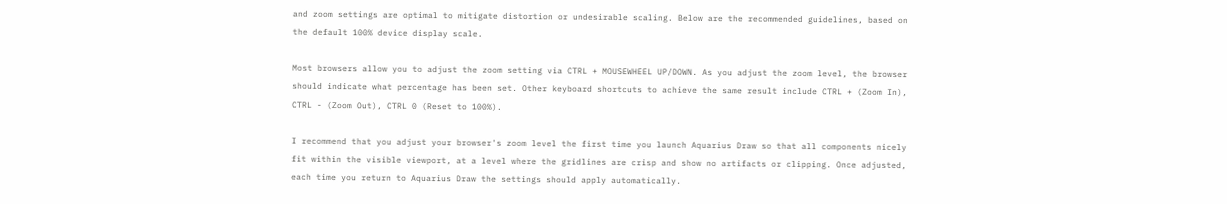and zoom settings are optimal to mitigate distortion or undesirable scaling. Below are the recommended guidelines, based on the default 100% device display scale.

Most browsers allow you to adjust the zoom setting via CTRL + MOUSEWHEEL UP/DOWN. As you adjust the zoom level, the browser should indicate what percentage has been set. Other keyboard shortcuts to achieve the same result include CTRL + (Zoom In), CTRL - (Zoom Out), CTRL 0 (Reset to 100%).

I recommend that you adjust your browser's zoom level the first time you launch Aquarius Draw so that all components nicely fit within the visible viewport, at a level where the gridlines are crisp and show no artifacts or clipping. Once adjusted, each time you return to Aquarius Draw the settings should apply automatically.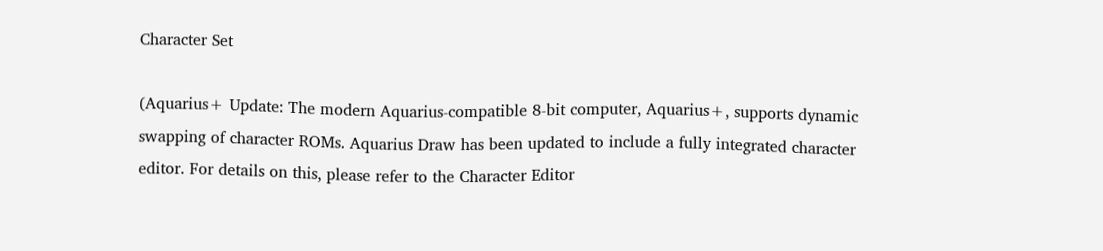Character Set

(Aquarius+ Update: The modern Aquarius-compatible 8-bit computer, Aquarius+, supports dynamic swapping of character ROMs. Aquarius Draw has been updated to include a fully integrated character editor. For details on this, please refer to the Character Editor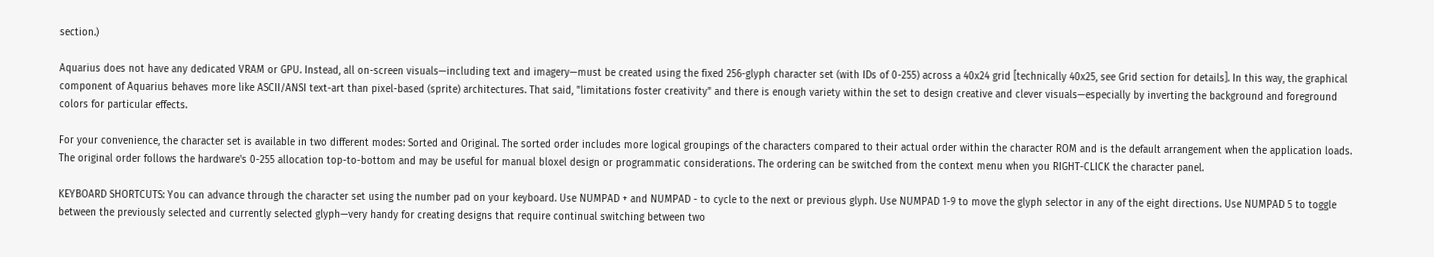section.)

Aquarius does not have any dedicated VRAM or GPU. Instead, all on-screen visuals—including text and imagery—must be created using the fixed 256-glyph character set (with IDs of 0-255) across a 40x24 grid [technically 40x25, see Grid section for details]. In this way, the graphical component of Aquarius behaves more like ASCII/ANSI text-art than pixel-based (sprite) architectures. That said, "limitations foster creativity" and there is enough variety within the set to design creative and clever visuals—especially by inverting the background and foreground colors for particular effects.

For your convenience, the character set is available in two different modes: Sorted and Original. The sorted order includes more logical groupings of the characters compared to their actual order within the character ROM and is the default arrangement when the application loads. The original order follows the hardware's 0-255 allocation top-to-bottom and may be useful for manual bloxel design or programmatic considerations. The ordering can be switched from the context menu when you RIGHT-CLICK the character panel.

KEYBOARD SHORTCUTS: You can advance through the character set using the number pad on your keyboard. Use NUMPAD + and NUMPAD - to cycle to the next or previous glyph. Use NUMPAD 1-9 to move the glyph selector in any of the eight directions. Use NUMPAD 5 to toggle between the previously selected and currently selected glyph—very handy for creating designs that require continual switching between two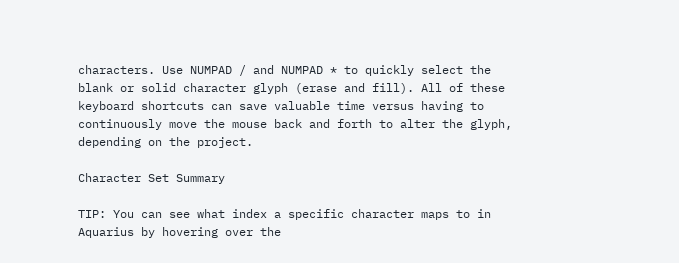characters. Use NUMPAD / and NUMPAD * to quickly select the blank or solid character glyph (erase and fill). All of these keyboard shortcuts can save valuable time versus having to continuously move the mouse back and forth to alter the glyph, depending on the project.

Character Set Summary

TIP: You can see what index a specific character maps to in Aquarius by hovering over the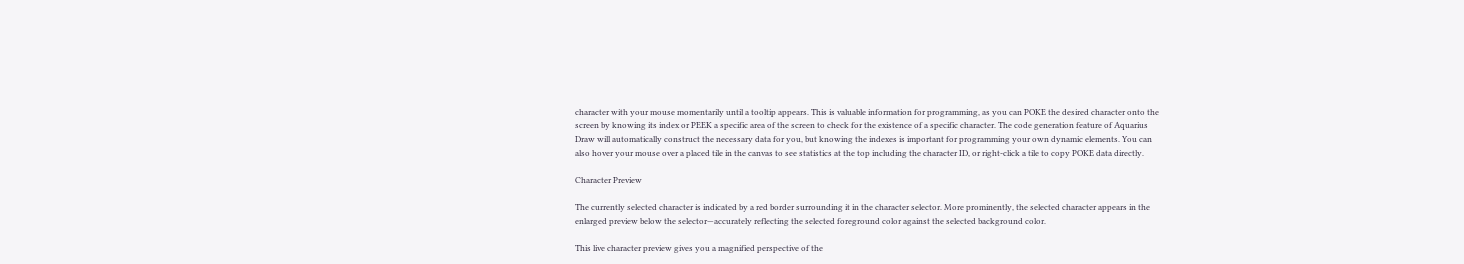character with your mouse momentarily until a tooltip appears. This is valuable information for programming, as you can POKE the desired character onto the screen by knowing its index or PEEK a specific area of the screen to check for the existence of a specific character. The code generation feature of Aquarius Draw will automatically construct the necessary data for you, but knowing the indexes is important for programming your own dynamic elements. You can also hover your mouse over a placed tile in the canvas to see statistics at the top including the character ID, or right-click a tile to copy POKE data directly.

Character Preview

The currently selected character is indicated by a red border surrounding it in the character selector. More prominently, the selected character appears in the enlarged preview below the selector—accurately reflecting the selected foreground color against the selected background color.

This live character preview gives you a magnified perspective of the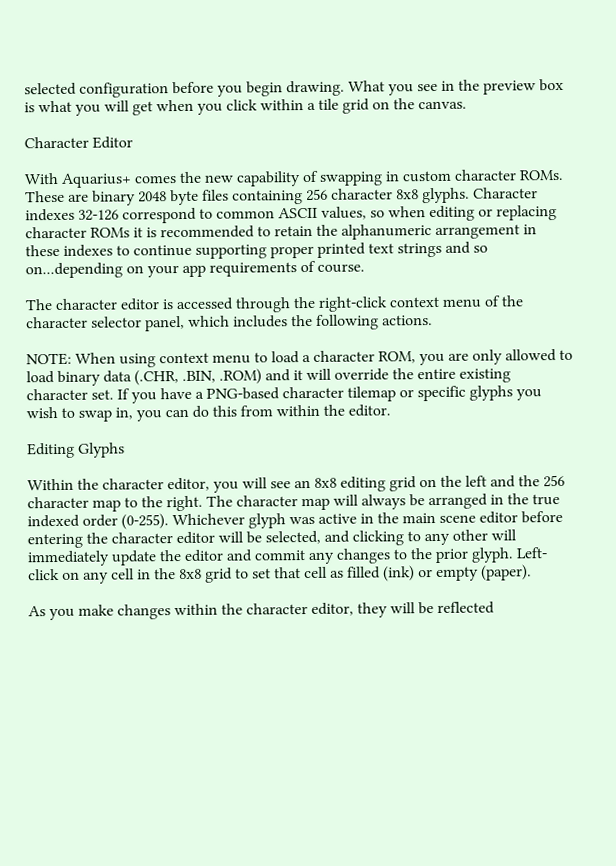selected configuration before you begin drawing. What you see in the preview box is what you will get when you click within a tile grid on the canvas.

Character Editor

With Aquarius+ comes the new capability of swapping in custom character ROMs. These are binary 2048 byte files containing 256 character 8x8 glyphs. Character indexes 32-126 correspond to common ASCII values, so when editing or replacing character ROMs it is recommended to retain the alphanumeric arrangement in these indexes to continue supporting proper printed text strings and so on...depending on your app requirements of course.

The character editor is accessed through the right-click context menu of the character selector panel, which includes the following actions.

NOTE: When using context menu to load a character ROM, you are only allowed to load binary data (.CHR, .BIN, .ROM) and it will override the entire existing character set. If you have a PNG-based character tilemap or specific glyphs you wish to swap in, you can do this from within the editor.

Editing Glyphs

Within the character editor, you will see an 8x8 editing grid on the left and the 256 character map to the right. The character map will always be arranged in the true indexed order (0-255). Whichever glyph was active in the main scene editor before entering the character editor will be selected, and clicking to any other will immediately update the editor and commit any changes to the prior glyph. Left-click on any cell in the 8x8 grid to set that cell as filled (ink) or empty (paper).

As you make changes within the character editor, they will be reflected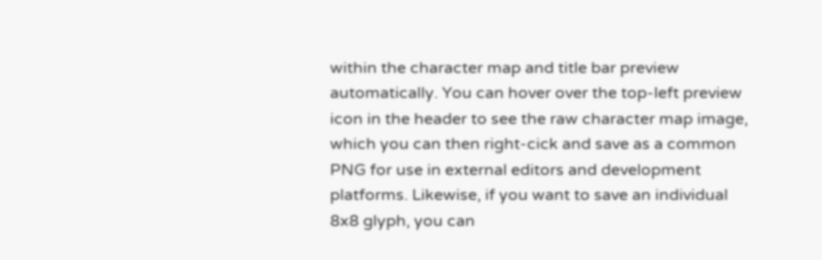within the character map and title bar preview automatically. You can hover over the top-left preview icon in the header to see the raw character map image, which you can then right-cick and save as a common PNG for use in external editors and development platforms. Likewise, if you want to save an individual 8x8 glyph, you can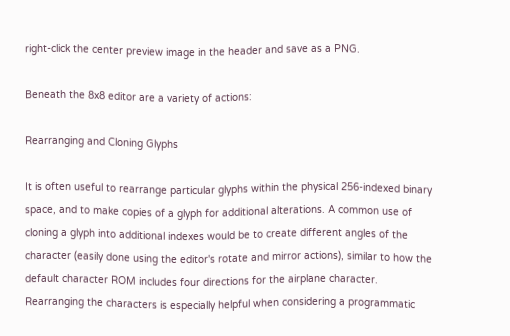right-click the center preview image in the header and save as a PNG.

Beneath the 8x8 editor are a variety of actions:

Rearranging and Cloning Glyphs

It is often useful to rearrange particular glyphs within the physical 256-indexed binary space, and to make copies of a glyph for additional alterations. A common use of cloning a glyph into additional indexes would be to create different angles of the character (easily done using the editor's rotate and mirror actions), similar to how the default character ROM includes four directions for the airplane character. Rearranging the characters is especially helpful when considering a programmatic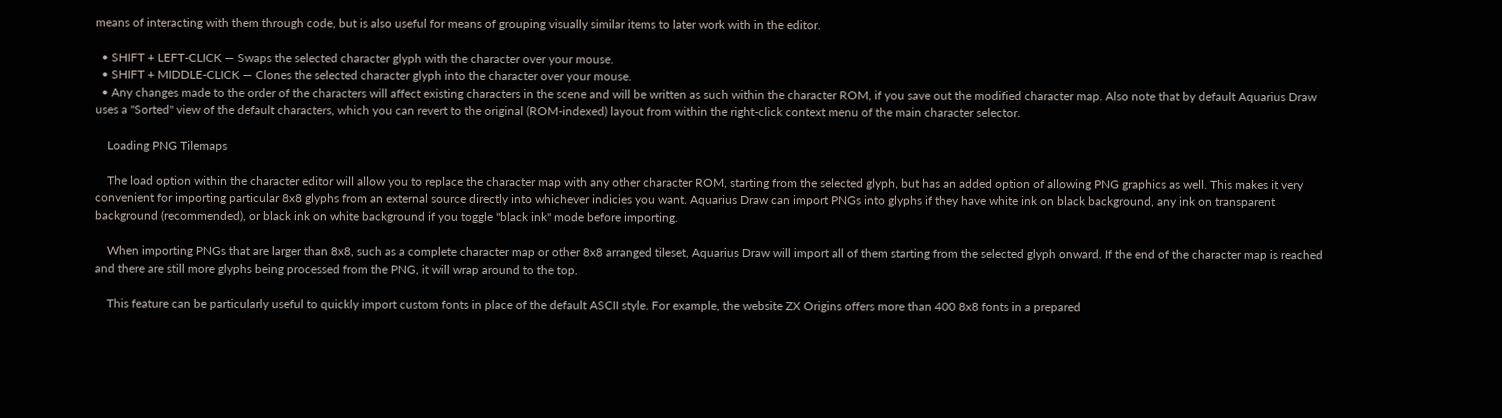means of interacting with them through code, but is also useful for means of grouping visually similar items to later work with in the editor.

  • SHIFT + LEFT-CLICK — Swaps the selected character glyph with the character over your mouse.
  • SHIFT + MIDDLE-CLICK — Clones the selected character glyph into the character over your mouse.
  • Any changes made to the order of the characters will affect existing characters in the scene and will be written as such within the character ROM, if you save out the modified character map. Also note that by default Aquarius Draw uses a "Sorted" view of the default characters, which you can revert to the original (ROM-indexed) layout from within the right-click context menu of the main character selector.

    Loading PNG Tilemaps

    The load option within the character editor will allow you to replace the character map with any other character ROM, starting from the selected glyph, but has an added option of allowing PNG graphics as well. This makes it very convenient for importing particular 8x8 glyphs from an external source directly into whichever indicies you want. Aquarius Draw can import PNGs into glyphs if they have white ink on black background, any ink on transparent background (recommended), or black ink on white background if you toggle "black ink" mode before importing.

    When importing PNGs that are larger than 8x8, such as a complete character map or other 8x8 arranged tileset, Aquarius Draw will import all of them starting from the selected glyph onward. If the end of the character map is reached and there are still more glyphs being processed from the PNG, it will wrap around to the top.

    This feature can be particularly useful to quickly import custom fonts in place of the default ASCII style. For example, the website ZX Origins offers more than 400 8x8 fonts in a prepared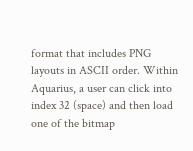format that includes PNG layouts in ASCII order. Within Aquarius, a user can click into index 32 (space) and then load one of the bitmap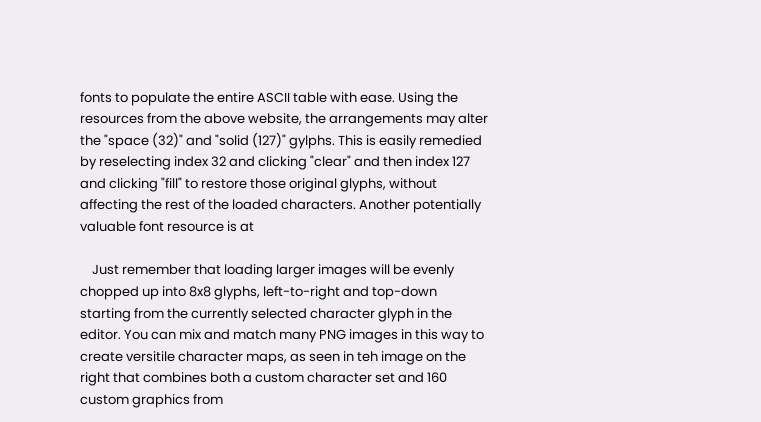fonts to populate the entire ASCII table with ease. Using the resources from the above website, the arrangements may alter the "space (32)" and "solid (127)" gylphs. This is easily remedied by reselecting index 32 and clicking "clear" and then index 127 and clicking "fill" to restore those original glyphs, without affecting the rest of the loaded characters. Another potentially valuable font resource is at

    Just remember that loading larger images will be evenly chopped up into 8x8 glyphs, left-to-right and top-down starting from the currently selected character glyph in the editor. You can mix and match many PNG images in this way to create versitile character maps, as seen in teh image on the right that combines both a custom character set and 160 custom graphics from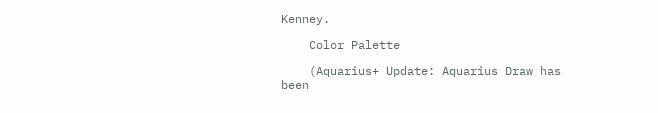Kenney.

    Color Palette

    (Aquarius+ Update: Aquarius Draw has been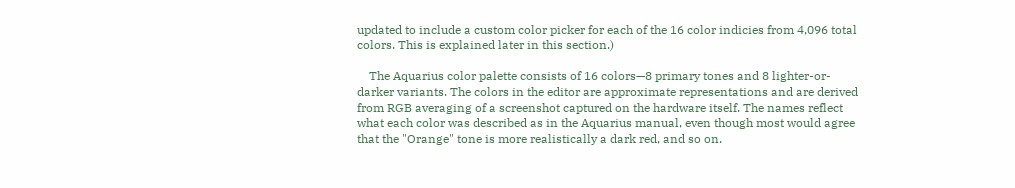updated to include a custom color picker for each of the 16 color indicies from 4,096 total colors. This is explained later in this section.)

    The Aquarius color palette consists of 16 colors—8 primary tones and 8 lighter-or-darker variants. The colors in the editor are approximate representations and are derived from RGB averaging of a screenshot captured on the hardware itself. The names reflect what each color was described as in the Aquarius manual, even though most would agree that the "Orange" tone is more realistically a dark red, and so on.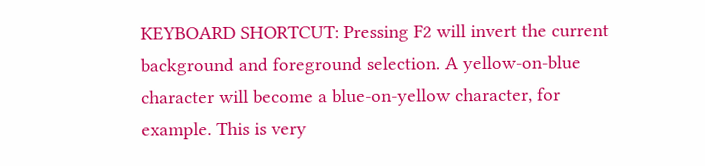KEYBOARD SHORTCUT: Pressing F2 will invert the current background and foreground selection. A yellow-on-blue character will become a blue-on-yellow character, for example. This is very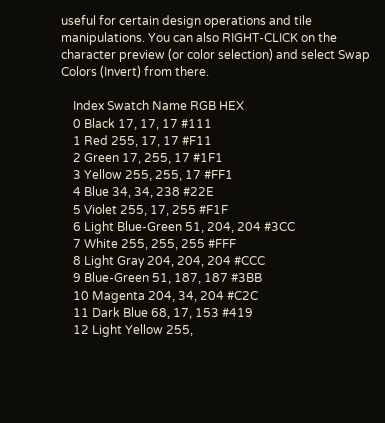useful for certain design operations and tile manipulations. You can also RIGHT-CLICK on the character preview (or color selection) and select Swap Colors (Invert) from there.

    Index Swatch Name RGB HEX
    0 Black 17, 17, 17 #111
    1 Red 255, 17, 17 #F11
    2 Green 17, 255, 17 #1F1
    3 Yellow 255, 255, 17 #FF1
    4 Blue 34, 34, 238 #22E
    5 Violet 255, 17, 255 #F1F
    6 Light Blue-Green 51, 204, 204 #3CC
    7 White 255, 255, 255 #FFF
    8 Light Gray 204, 204, 204 #CCC
    9 Blue-Green 51, 187, 187 #3BB
    10 Magenta 204, 34, 204 #C2C
    11 Dark Blue 68, 17, 153 #419
    12 Light Yellow 255,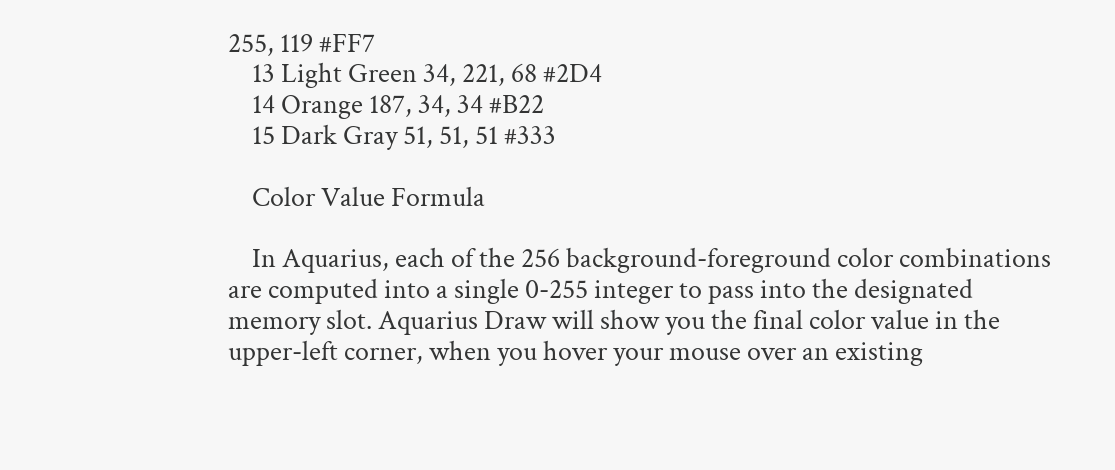255, 119 #FF7
    13 Light Green 34, 221, 68 #2D4
    14 Orange 187, 34, 34 #B22
    15 Dark Gray 51, 51, 51 #333

    Color Value Formula

    In Aquarius, each of the 256 background-foreground color combinations are computed into a single 0-255 integer to pass into the designated memory slot. Aquarius Draw will show you the final color value in the upper-left corner, when you hover your mouse over an existing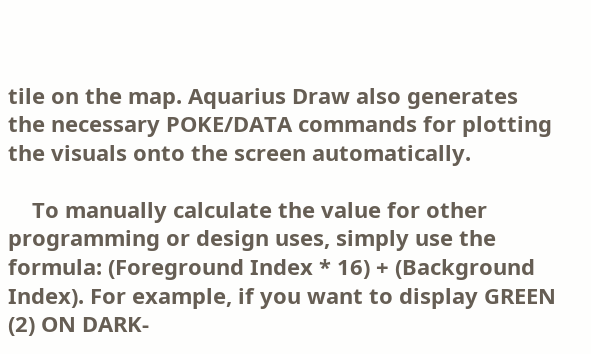tile on the map. Aquarius Draw also generates the necessary POKE/DATA commands for plotting the visuals onto the screen automatically.

    To manually calculate the value for other programming or design uses, simply use the formula: (Foreground Index * 16) + (Background Index). For example, if you want to display GREEN (2) ON DARK-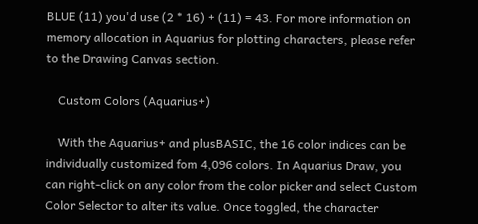BLUE (11) you'd use (2 * 16) + (11) = 43. For more information on memory allocation in Aquarius for plotting characters, please refer to the Drawing Canvas section.

    Custom Colors (Aquarius+)

    With the Aquarius+ and plusBASIC, the 16 color indices can be individually customized fom 4,096 colors. In Aquarius Draw, you can right-click on any color from the color picker and select Custom Color Selector to alter its value. Once toggled, the character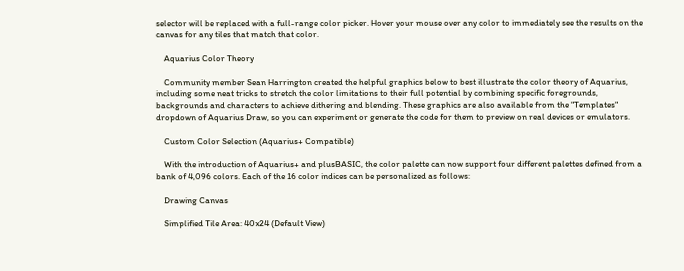selector will be replaced with a full-range color picker. Hover your mouse over any color to immediately see the results on the canvas for any tiles that match that color.

    Aquarius Color Theory

    Community member Sean Harrington created the helpful graphics below to best illustrate the color theory of Aquarius, including some neat tricks to stretch the color limitations to their full potential by combining specific foregrounds, backgrounds and characters to achieve dithering and blending. These graphics are also available from the "Templates" dropdown of Aquarius Draw, so you can experiment or generate the code for them to preview on real devices or emulators.

    Custom Color Selection (Aquarius+ Compatible)

    With the introduction of Aquarius+ and plusBASIC, the color palette can now support four different palettes defined from a bank of 4,096 colors. Each of the 16 color indices can be personalized as follows:

    Drawing Canvas

    Simplified Tile Area: 40x24 (Default View)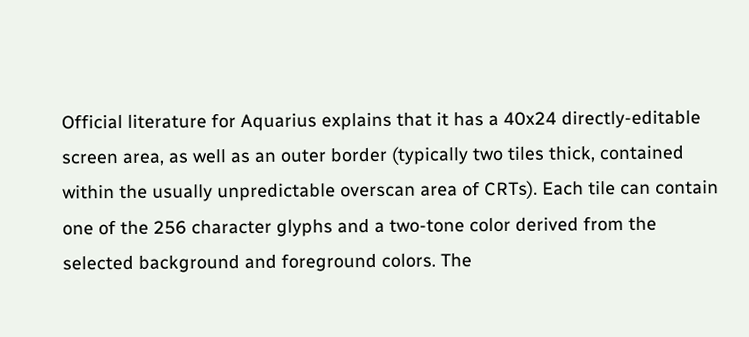Official literature for Aquarius explains that it has a 40x24 directly-editable screen area, as well as an outer border (typically two tiles thick, contained within the usually unpredictable overscan area of CRTs). Each tile can contain one of the 256 character glyphs and a two-tone color derived from the selected background and foreground colors. The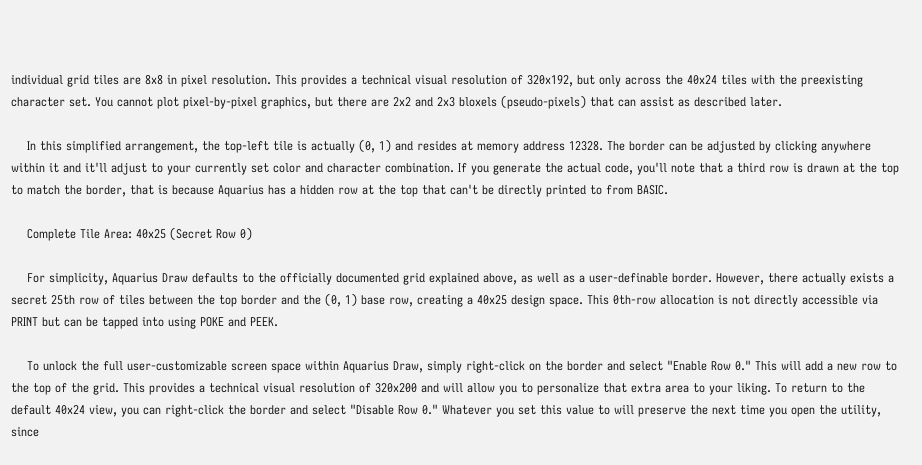individual grid tiles are 8x8 in pixel resolution. This provides a technical visual resolution of 320x192, but only across the 40x24 tiles with the preexisting character set. You cannot plot pixel-by-pixel graphics, but there are 2x2 and 2x3 bloxels (pseudo-pixels) that can assist as described later.

    In this simplified arrangement, the top-left tile is actually (0, 1) and resides at memory address 12328. The border can be adjusted by clicking anywhere within it and it'll adjust to your currently set color and character combination. If you generate the actual code, you'll note that a third row is drawn at the top to match the border, that is because Aquarius has a hidden row at the top that can't be directly printed to from BASIC.

    Complete Tile Area: 40x25 (Secret Row 0)

    For simplicity, Aquarius Draw defaults to the officially documented grid explained above, as well as a user-definable border. However, there actually exists a secret 25th row of tiles between the top border and the (0, 1) base row, creating a 40x25 design space. This 0th-row allocation is not directly accessible via PRINT but can be tapped into using POKE and PEEK.

    To unlock the full user-customizable screen space within Aquarius Draw, simply right-click on the border and select "Enable Row 0." This will add a new row to the top of the grid. This provides a technical visual resolution of 320x200 and will allow you to personalize that extra area to your liking. To return to the default 40x24 view, you can right-click the border and select "Disable Row 0." Whatever you set this value to will preserve the next time you open the utility, since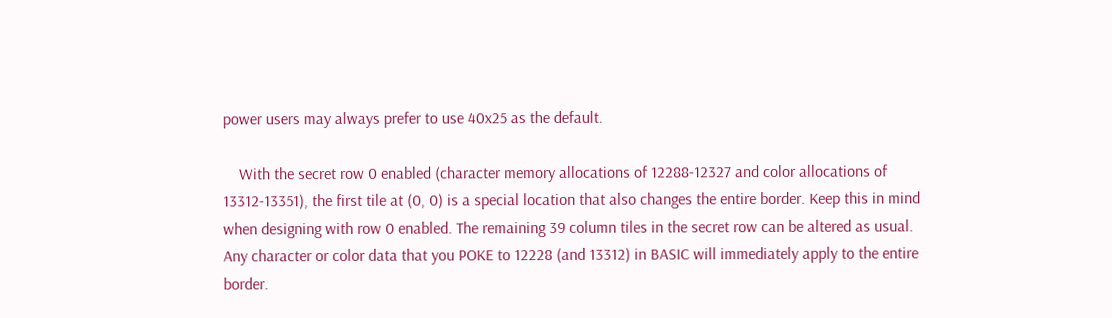power users may always prefer to use 40x25 as the default.

    With the secret row 0 enabled (character memory allocations of 12288-12327 and color allocations of 13312-13351), the first tile at (0, 0) is a special location that also changes the entire border. Keep this in mind when designing with row 0 enabled. The remaining 39 column tiles in the secret row can be altered as usual. Any character or color data that you POKE to 12228 (and 13312) in BASIC will immediately apply to the entire border.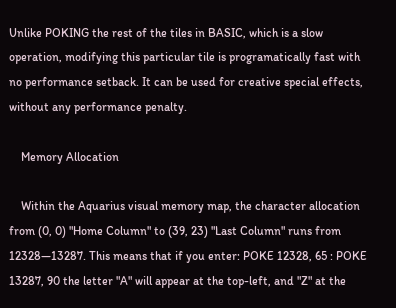Unlike POKING the rest of the tiles in BASIC, which is a slow operation, modifying this particular tile is programatically fast with no performance setback. It can be used for creative special effects, without any performance penalty.

    Memory Allocation

    Within the Aquarius visual memory map, the character allocation from (0, 0) "Home Column" to (39, 23) "Last Column" runs from 12328—13287. This means that if you enter: POKE 12328, 65 : POKE 13287, 90 the letter "A" will appear at the top-left, and "Z" at the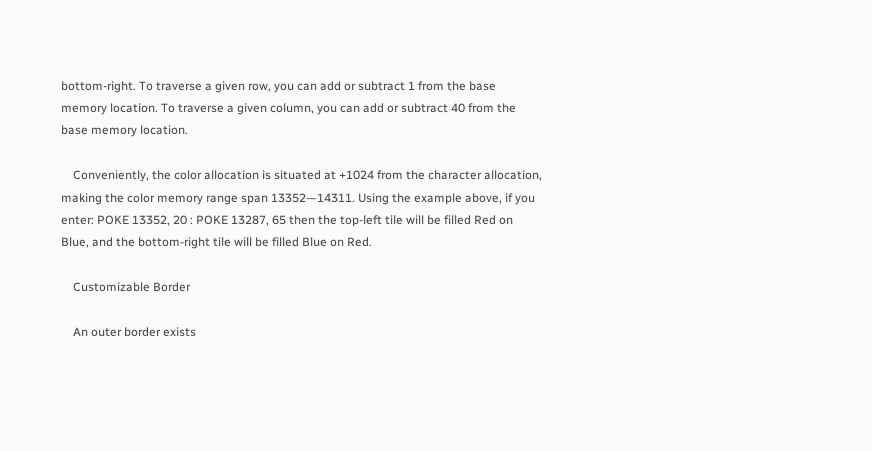bottom-right. To traverse a given row, you can add or subtract 1 from the base memory location. To traverse a given column, you can add or subtract 40 from the base memory location.

    Conveniently, the color allocation is situated at +1024 from the character allocation, making the color memory range span 13352—14311. Using the example above, if you enter: POKE 13352, 20 : POKE 13287, 65 then the top-left tile will be filled Red on Blue, and the bottom-right tile will be filled Blue on Red.

    Customizable Border

    An outer border exists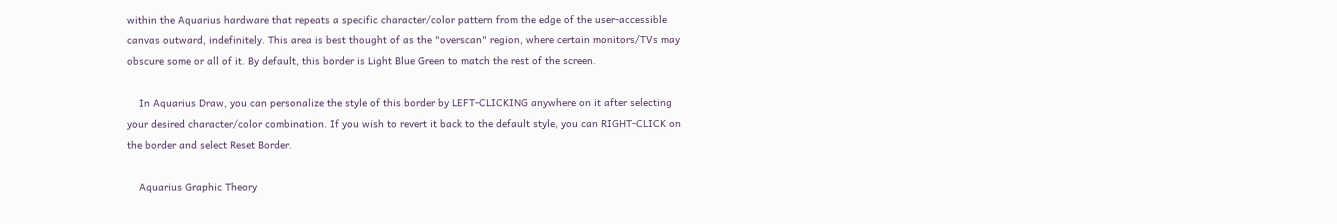within the Aquarius hardware that repeats a specific character/color pattern from the edge of the user-accessible canvas outward, indefinitely. This area is best thought of as the "overscan" region, where certain monitors/TVs may obscure some or all of it. By default, this border is Light Blue Green to match the rest of the screen.

    In Aquarius Draw, you can personalize the style of this border by LEFT-CLICKING anywhere on it after selecting your desired character/color combination. If you wish to revert it back to the default style, you can RIGHT-CLICK on the border and select Reset Border.

    Aquarius Graphic Theory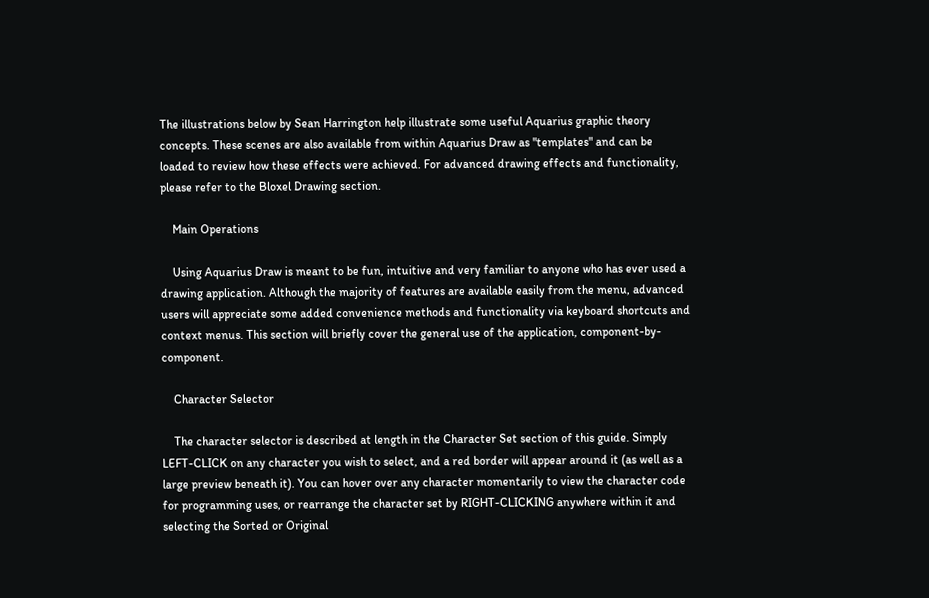The illustrations below by Sean Harrington help illustrate some useful Aquarius graphic theory concepts. These scenes are also available from within Aquarius Draw as "templates" and can be loaded to review how these effects were achieved. For advanced drawing effects and functionality, please refer to the Bloxel Drawing section.

    Main Operations

    Using Aquarius Draw is meant to be fun, intuitive and very familiar to anyone who has ever used a drawing application. Although the majority of features are available easily from the menu, advanced users will appreciate some added convenience methods and functionality via keyboard shortcuts and context menus. This section will briefly cover the general use of the application, component-by-component.

    Character Selector

    The character selector is described at length in the Character Set section of this guide. Simply LEFT-CLICK on any character you wish to select, and a red border will appear around it (as well as a large preview beneath it). You can hover over any character momentarily to view the character code for programming uses, or rearrange the character set by RIGHT-CLICKING anywhere within it and selecting the Sorted or Original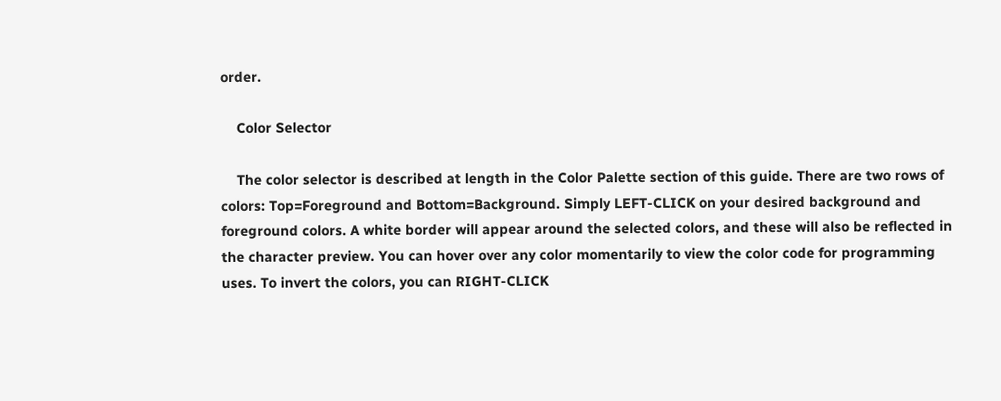order.

    Color Selector

    The color selector is described at length in the Color Palette section of this guide. There are two rows of colors: Top=Foreground and Bottom=Background. Simply LEFT-CLICK on your desired background and foreground colors. A white border will appear around the selected colors, and these will also be reflected in the character preview. You can hover over any color momentarily to view the color code for programming uses. To invert the colors, you can RIGHT-CLICK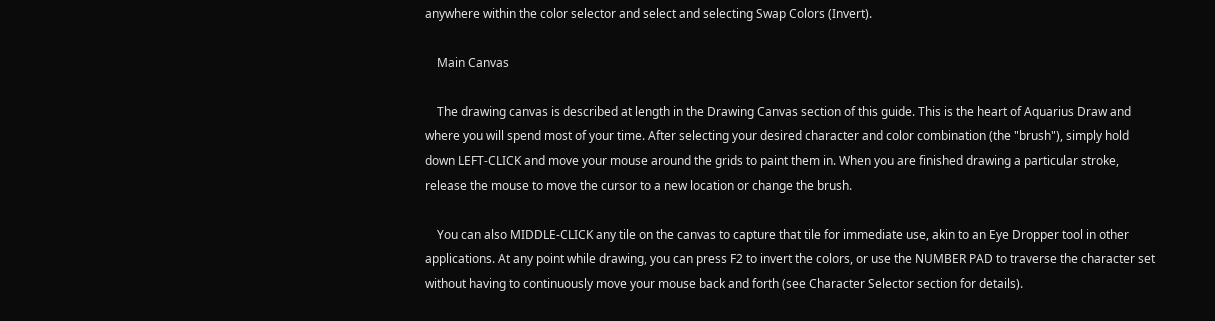anywhere within the color selector and select and selecting Swap Colors (Invert).

    Main Canvas

    The drawing canvas is described at length in the Drawing Canvas section of this guide. This is the heart of Aquarius Draw and where you will spend most of your time. After selecting your desired character and color combination (the "brush"), simply hold down LEFT-CLICK and move your mouse around the grids to paint them in. When you are finished drawing a particular stroke, release the mouse to move the cursor to a new location or change the brush.

    You can also MIDDLE-CLICK any tile on the canvas to capture that tile for immediate use, akin to an Eye Dropper tool in other applications. At any point while drawing, you can press F2 to invert the colors, or use the NUMBER PAD to traverse the character set without having to continuously move your mouse back and forth (see Character Selector section for details).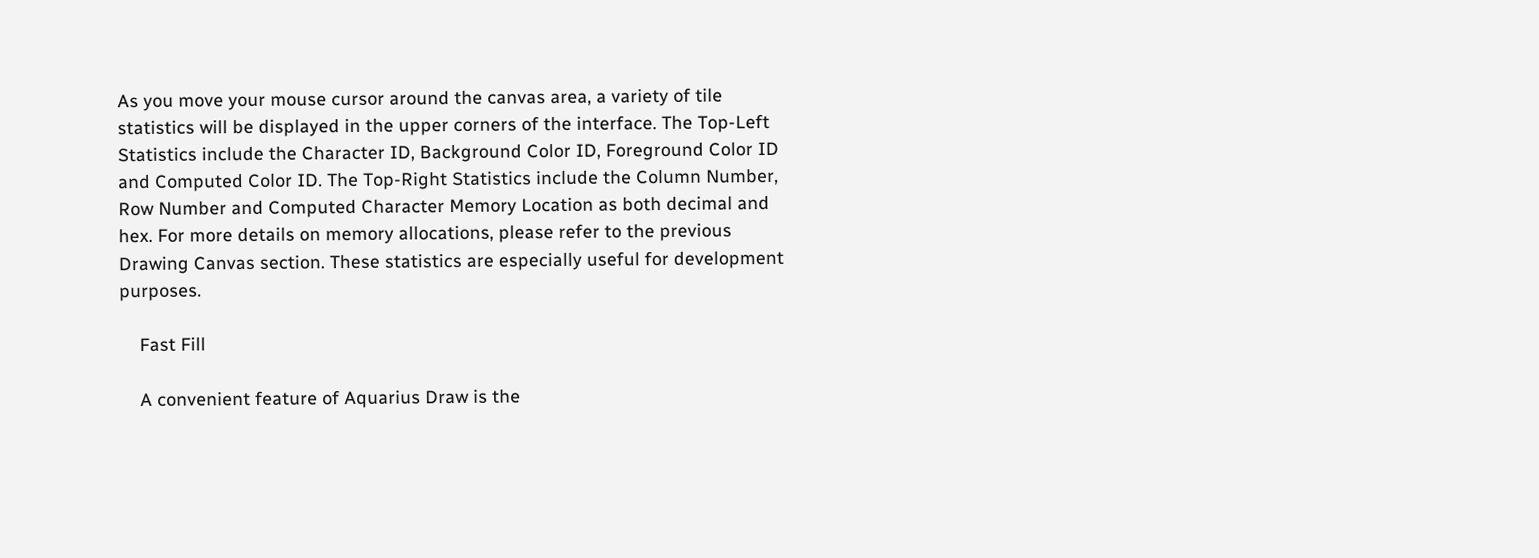As you move your mouse cursor around the canvas area, a variety of tile statistics will be displayed in the upper corners of the interface. The Top-Left Statistics include the Character ID, Background Color ID, Foreground Color ID and Computed Color ID. The Top-Right Statistics include the Column Number, Row Number and Computed Character Memory Location as both decimal and hex. For more details on memory allocations, please refer to the previous Drawing Canvas section. These statistics are especially useful for development purposes.

    Fast Fill

    A convenient feature of Aquarius Draw is the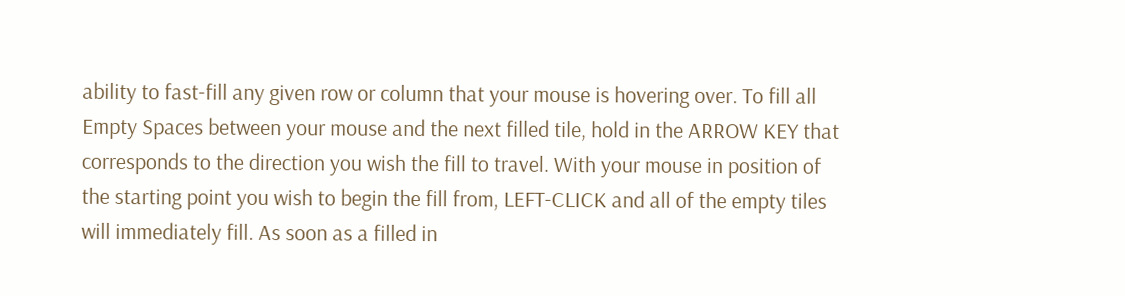ability to fast-fill any given row or column that your mouse is hovering over. To fill all Empty Spaces between your mouse and the next filled tile, hold in the ARROW KEY that corresponds to the direction you wish the fill to travel. With your mouse in position of the starting point you wish to begin the fill from, LEFT-CLICK and all of the empty tiles will immediately fill. As soon as a filled in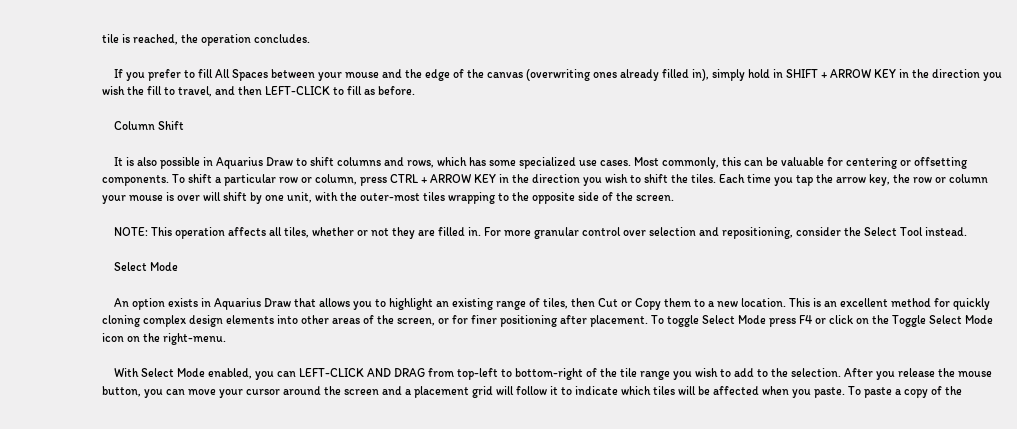tile is reached, the operation concludes.

    If you prefer to fill All Spaces between your mouse and the edge of the canvas (overwriting ones already filled in), simply hold in SHIFT + ARROW KEY in the direction you wish the fill to travel, and then LEFT-CLICK to fill as before.

    Column Shift

    It is also possible in Aquarius Draw to shift columns and rows, which has some specialized use cases. Most commonly, this can be valuable for centering or offsetting components. To shift a particular row or column, press CTRL + ARROW KEY in the direction you wish to shift the tiles. Each time you tap the arrow key, the row or column your mouse is over will shift by one unit, with the outer-most tiles wrapping to the opposite side of the screen.

    NOTE: This operation affects all tiles, whether or not they are filled in. For more granular control over selection and repositioning, consider the Select Tool instead.

    Select Mode

    An option exists in Aquarius Draw that allows you to highlight an existing range of tiles, then Cut or Copy them to a new location. This is an excellent method for quickly cloning complex design elements into other areas of the screen, or for finer positioning after placement. To toggle Select Mode press F4 or click on the Toggle Select Mode icon on the right-menu.

    With Select Mode enabled, you can LEFT-CLICK AND DRAG from top-left to bottom-right of the tile range you wish to add to the selection. After you release the mouse button, you can move your cursor around the screen and a placement grid will follow it to indicate which tiles will be affected when you paste. To paste a copy of the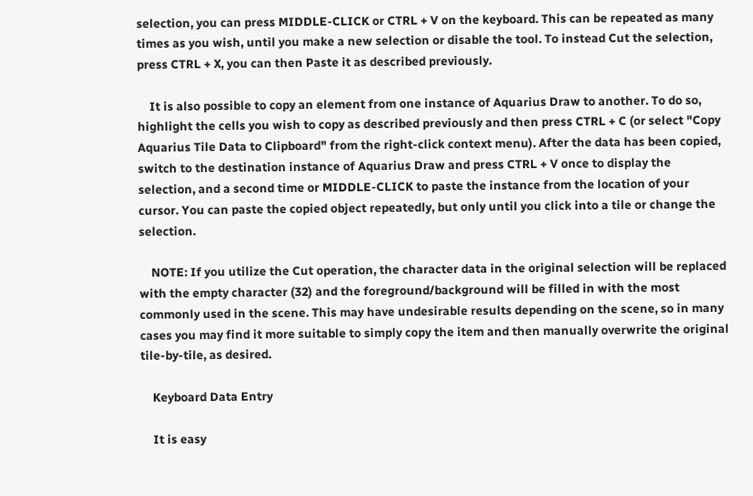selection, you can press MIDDLE-CLICK or CTRL + V on the keyboard. This can be repeated as many times as you wish, until you make a new selection or disable the tool. To instead Cut the selection, press CTRL + X, you can then Paste it as described previously.

    It is also possible to copy an element from one instance of Aquarius Draw to another. To do so, highlight the cells you wish to copy as described previously and then press CTRL + C (or select "Copy Aquarius Tile Data to Clipboard" from the right-click context menu). After the data has been copied, switch to the destination instance of Aquarius Draw and press CTRL + V once to display the selection, and a second time or MIDDLE-CLICK to paste the instance from the location of your cursor. You can paste the copied object repeatedly, but only until you click into a tile or change the selection.

    NOTE: If you utilize the Cut operation, the character data in the original selection will be replaced with the empty character (32) and the foreground/background will be filled in with the most commonly used in the scene. This may have undesirable results depending on the scene, so in many cases you may find it more suitable to simply copy the item and then manually overwrite the original tile-by-tile, as desired.

    Keyboard Data Entry

    It is easy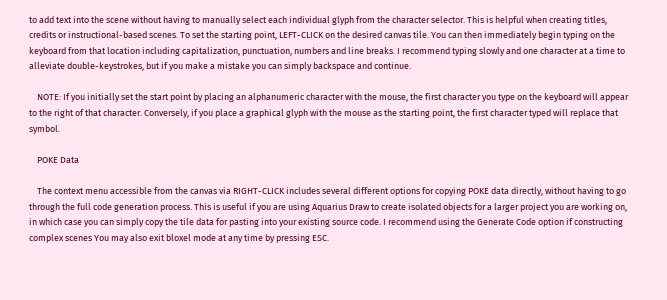to add text into the scene without having to manually select each individual glyph from the character selector. This is helpful when creating titles, credits or instructional-based scenes. To set the starting point, LEFT-CLICK on the desired canvas tile. You can then immediately begin typing on the keyboard from that location including capitalization, punctuation, numbers and line breaks. I recommend typing slowly and one character at a time to alleviate double-keystrokes, but if you make a mistake you can simply backspace and continue.

    NOTE: If you initially set the start point by placing an alphanumeric character with the mouse, the first character you type on the keyboard will appear to the right of that character. Conversely, if you place a graphical glyph with the mouse as the starting point, the first character typed will replace that symbol.

    POKE Data

    The context menu accessible from the canvas via RIGHT-CLICK includes several different options for copying POKE data directly, without having to go through the full code generation process. This is useful if you are using Aquarius Draw to create isolated objects for a larger project you are working on, in which case you can simply copy the tile data for pasting into your existing source code. I recommend using the Generate Code option if constructing complex scenes You may also exit bloxel mode at any time by pressing ESC.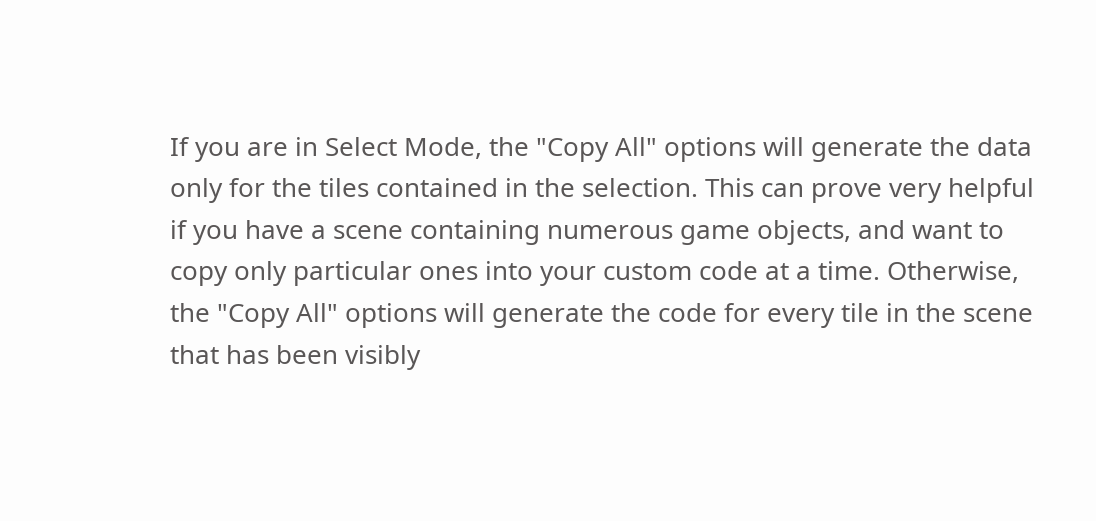If you are in Select Mode, the "Copy All" options will generate the data only for the tiles contained in the selection. This can prove very helpful if you have a scene containing numerous game objects, and want to copy only particular ones into your custom code at a time. Otherwise, the "Copy All" options will generate the code for every tile in the scene that has been visibly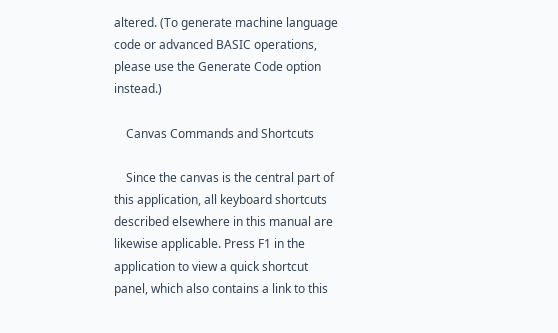altered. (To generate machine language code or advanced BASIC operations, please use the Generate Code option instead.)

    Canvas Commands and Shortcuts

    Since the canvas is the central part of this application, all keyboard shortcuts described elsewhere in this manual are likewise applicable. Press F1 in the application to view a quick shortcut panel, which also contains a link to this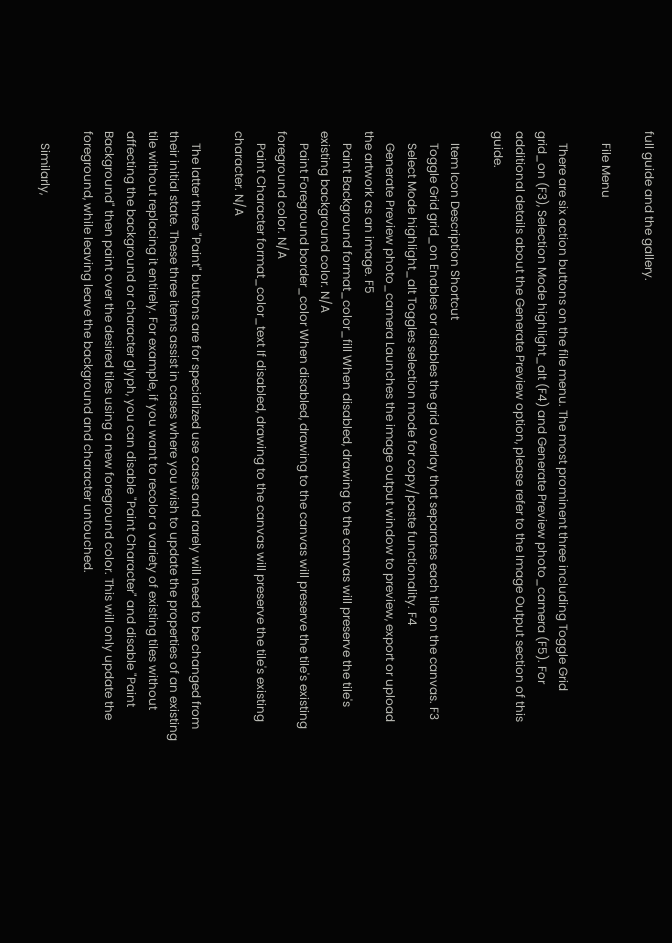full guide and the gallery.

    File Menu

    There are six action buttons on the file menu. The most prominent three including Toggle Grid grid_on (F3), Selection Mode highlight_alt (F4) and Generate Preview photo_camera (F5). For additional details about the Generate Preview option, please refer to the Image Output section of this guide.

    Item Icon Description Shortcut
    Toggle Grid grid_on Enables or disables the grid overlay that separates each tile on the canvas. F3
    Select Mode highlight_alt Toggles selection mode for copy/paste functionality. F4
    Generate Preview photo_camera Launches the image output window to preview, export or upload the artwork as an image. F5
    Paint Background format_color_fill When disabled, drawing to the canvas will preserve the tile's existing background color. N/A
    Paint Foreground border_color When disabled, drawing to the canvas will preserve the tile's existing foreground color. N/A
    Paint Character format_color_text If disabled, drawing to the canvas will preserve the tile's existing character. N/A

    The latter three "Paint" buttons are for specialized use cases and rarely will need to be changed from their initial state. These three items assist in cases where you wish to update the properties of an existing tile without replacing it entirely. For example, if you want to recolor a variety of existing tiles without affecting the background or character glyph, you can disable "Paint Character" and disable "Paint Background" then paint over the desired tiles using a new foreground color. This will only update the foreground, while leaving leave the background and character untouched.

    Similarly,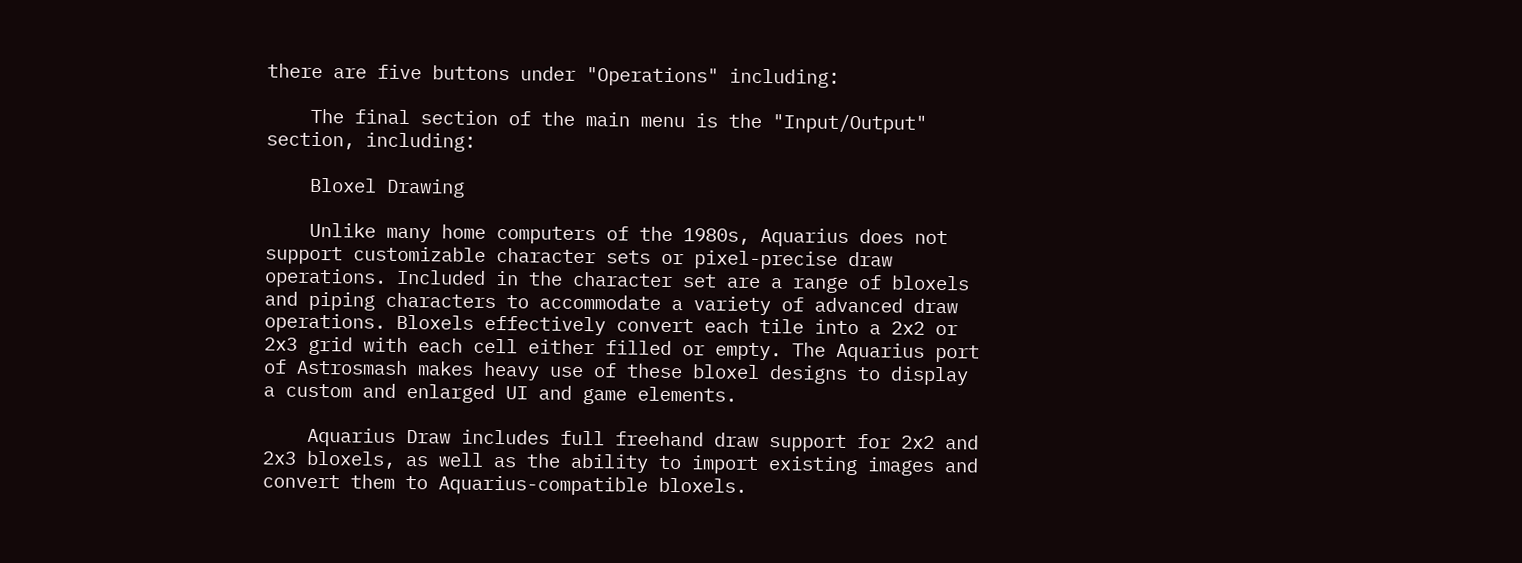there are five buttons under "Operations" including:

    The final section of the main menu is the "Input/Output" section, including:

    Bloxel Drawing

    Unlike many home computers of the 1980s, Aquarius does not support customizable character sets or pixel-precise draw operations. Included in the character set are a range of bloxels and piping characters to accommodate a variety of advanced draw operations. Bloxels effectively convert each tile into a 2x2 or 2x3 grid with each cell either filled or empty. The Aquarius port of Astrosmash makes heavy use of these bloxel designs to display a custom and enlarged UI and game elements.

    Aquarius Draw includes full freehand draw support for 2x2 and 2x3 bloxels, as well as the ability to import existing images and convert them to Aquarius-compatible bloxels.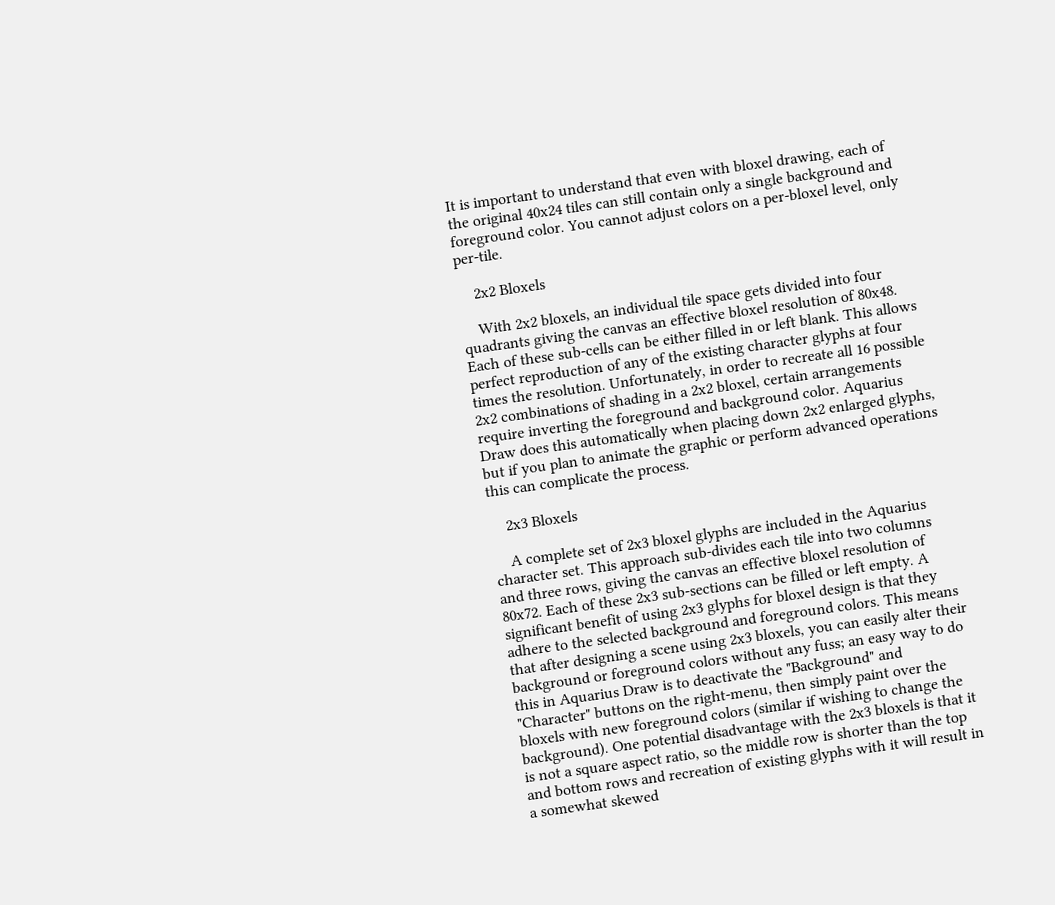It is important to understand that even with bloxel drawing, each of the original 40x24 tiles can still contain only a single background and foreground color. You cannot adjust colors on a per-bloxel level, only per-tile.

    2x2 Bloxels

    With 2x2 bloxels, an individual tile space gets divided into four quadrants giving the canvas an effective bloxel resolution of 80x48. Each of these sub-cells can be either filled in or left blank. This allows perfect reproduction of any of the existing character glyphs at four times the resolution. Unfortunately, in order to recreate all 16 possible 2x2 combinations of shading in a 2x2 bloxel, certain arrangements require inverting the foreground and background color. Aquarius Draw does this automatically when placing down 2x2 enlarged glyphs, but if you plan to animate the graphic or perform advanced operations this can complicate the process.

    2x3 Bloxels

    A complete set of 2x3 bloxel glyphs are included in the Aquarius character set. This approach sub-divides each tile into two columns and three rows, giving the canvas an effective bloxel resolution of 80x72. Each of these 2x3 sub-sections can be filled or left empty. A significant benefit of using 2x3 glyphs for bloxel design is that they adhere to the selected background and foreground colors. This means that after designing a scene using 2x3 bloxels, you can easily alter their background or foreground colors without any fuss; an easy way to do this in Aquarius Draw is to deactivate the "Background" and "Character" buttons on the right-menu, then simply paint over the bloxels with new foreground colors (similar if wishing to change the background). One potential disadvantage with the 2x3 bloxels is that it is not a square aspect ratio, so the middle row is shorter than the top and bottom rows and recreation of existing glyphs with it will result in a somewhat skewed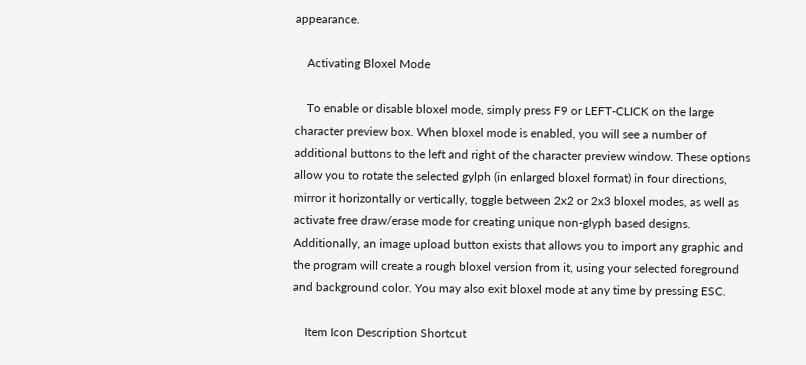appearance.

    Activating Bloxel Mode

    To enable or disable bloxel mode, simply press F9 or LEFT-CLICK on the large character preview box. When bloxel mode is enabled, you will see a number of additional buttons to the left and right of the character preview window. These options allow you to rotate the selected gylph (in enlarged bloxel format) in four directions, mirror it horizontally or vertically, toggle between 2x2 or 2x3 bloxel modes, as well as activate free draw/erase mode for creating unique non-glyph based designs. Additionally, an image upload button exists that allows you to import any graphic and the program will create a rough bloxel version from it, using your selected foreground and background color. You may also exit bloxel mode at any time by pressing ESC.

    Item Icon Description Shortcut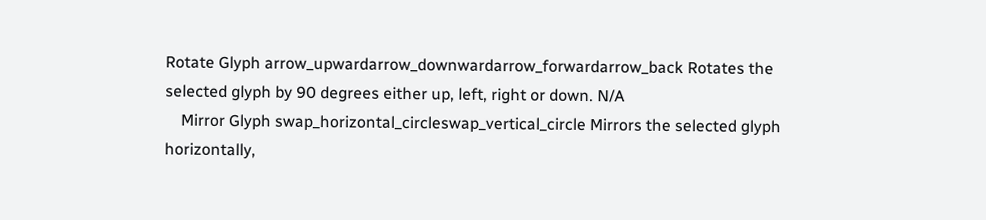Rotate Glyph arrow_upwardarrow_downwardarrow_forwardarrow_back Rotates the selected glyph by 90 degrees either up, left, right or down. N/A
    Mirror Glyph swap_horizontal_circleswap_vertical_circle Mirrors the selected glyph horizontally,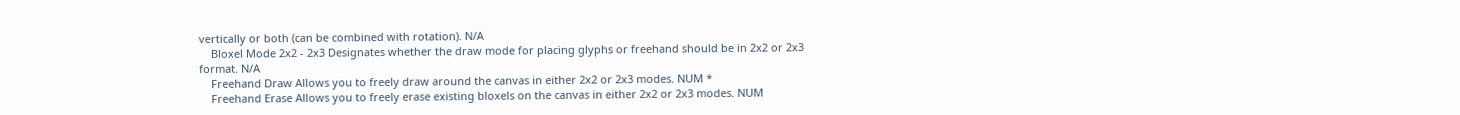vertically or both (can be combined with rotation). N/A
    Bloxel Mode 2x2 - 2x3 Designates whether the draw mode for placing glyphs or freehand should be in 2x2 or 2x3 format. N/A
    Freehand Draw Allows you to freely draw around the canvas in either 2x2 or 2x3 modes. NUM *
    Freehand Erase Allows you to freely erase existing bloxels on the canvas in either 2x2 or 2x3 modes. NUM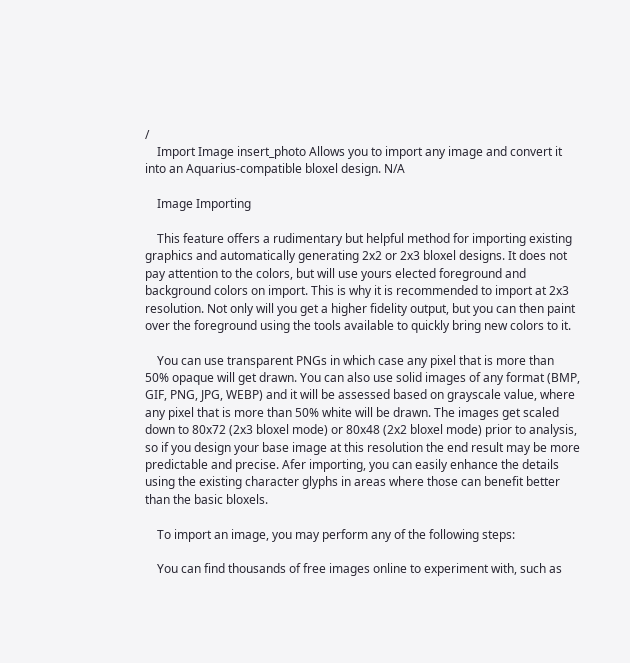/
    Import Image insert_photo Allows you to import any image and convert it into an Aquarius-compatible bloxel design. N/A

    Image Importing

    This feature offers a rudimentary but helpful method for importing existing graphics and automatically generating 2x2 or 2x3 bloxel designs. It does not pay attention to the colors, but will use yours elected foreground and background colors on import. This is why it is recommended to import at 2x3 resolution. Not only will you get a higher fidelity output, but you can then paint over the foreground using the tools available to quickly bring new colors to it.

    You can use transparent PNGs in which case any pixel that is more than 50% opaque will get drawn. You can also use solid images of any format (BMP, GIF, PNG, JPG, WEBP) and it will be assessed based on grayscale value, where any pixel that is more than 50% white will be drawn. The images get scaled down to 80x72 (2x3 bloxel mode) or 80x48 (2x2 bloxel mode) prior to analysis, so if you design your base image at this resolution the end result may be more predictable and precise. Afer importing, you can easily enhance the details using the existing character glyphs in areas where those can benefit better than the basic bloxels.

    To import an image, you may perform any of the following steps:

    You can find thousands of free images online to experiment with, such as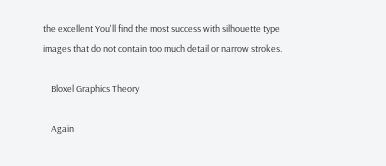the excellent You'll find the most success with silhouette type images that do not contain too much detail or narrow strokes.

    Bloxel Graphics Theory

    Again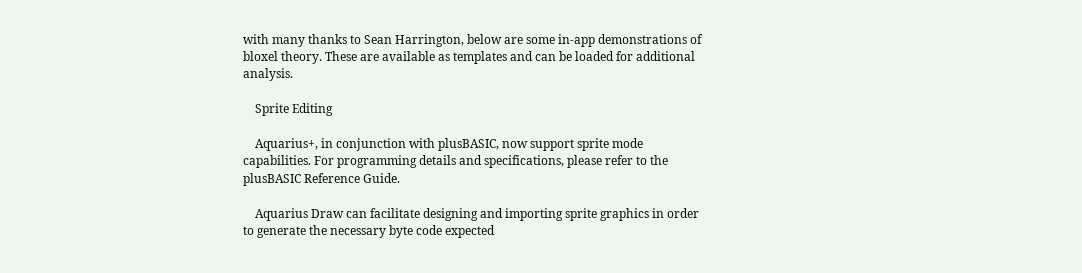with many thanks to Sean Harrington, below are some in-app demonstrations of bloxel theory. These are available as templates and can be loaded for additional analysis.

    Sprite Editing

    Aquarius+, in conjunction with plusBASIC, now support sprite mode capabilities. For programming details and specifications, please refer to the plusBASIC Reference Guide.

    Aquarius Draw can facilitate designing and importing sprite graphics in order to generate the necessary byte code expected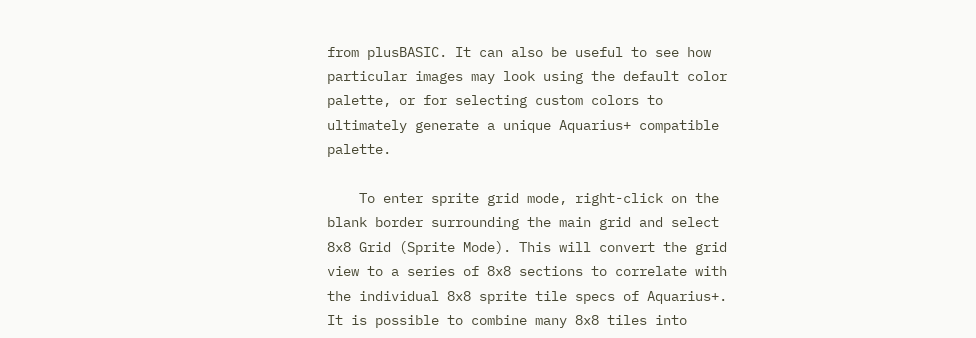from plusBASIC. It can also be useful to see how particular images may look using the default color palette, or for selecting custom colors to ultimately generate a unique Aquarius+ compatible palette.

    To enter sprite grid mode, right-click on the blank border surrounding the main grid and select 8x8 Grid (Sprite Mode). This will convert the grid view to a series of 8x8 sections to correlate with the individual 8x8 sprite tile specs of Aquarius+. It is possible to combine many 8x8 tiles into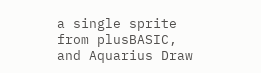a single sprite from plusBASIC, and Aquarius Draw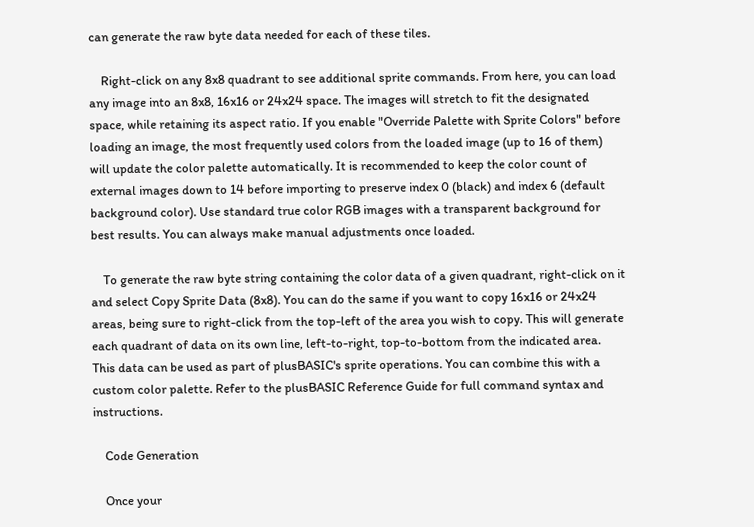can generate the raw byte data needed for each of these tiles.

    Right-click on any 8x8 quadrant to see additional sprite commands. From here, you can load any image into an 8x8, 16x16 or 24x24 space. The images will stretch to fit the designated space, while retaining its aspect ratio. If you enable "Override Palette with Sprite Colors" before loading an image, the most frequently used colors from the loaded image (up to 16 of them) will update the color palette automatically. It is recommended to keep the color count of external images down to 14 before importing to preserve index 0 (black) and index 6 (default background color). Use standard true color RGB images with a transparent background for best results. You can always make manual adjustments once loaded.

    To generate the raw byte string containing the color data of a given quadrant, right-click on it and select Copy Sprite Data (8x8). You can do the same if you want to copy 16x16 or 24x24 areas, being sure to right-click from the top-left of the area you wish to copy. This will generate each quadrant of data on its own line, left-to-right, top-to-bottom from the indicated area. This data can be used as part of plusBASIC's sprite operations. You can combine this with a custom color palette. Refer to the plusBASIC Reference Guide for full command syntax and instructions.

    Code Generation

    Once your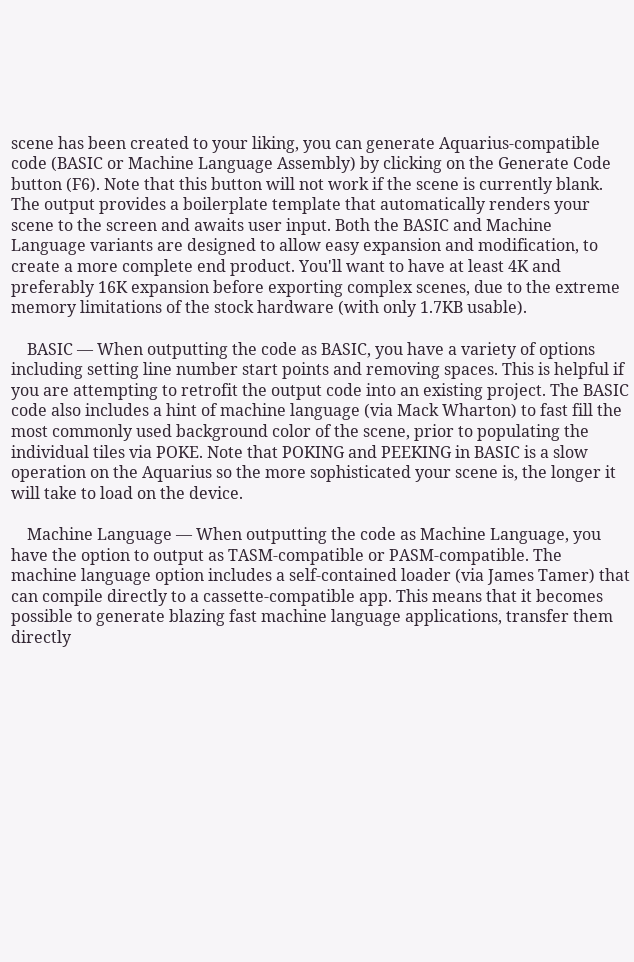scene has been created to your liking, you can generate Aquarius-compatible code (BASIC or Machine Language Assembly) by clicking on the Generate Code button (F6). Note that this button will not work if the scene is currently blank. The output provides a boilerplate template that automatically renders your scene to the screen and awaits user input. Both the BASIC and Machine Language variants are designed to allow easy expansion and modification, to create a more complete end product. You'll want to have at least 4K and preferably 16K expansion before exporting complex scenes, due to the extreme memory limitations of the stock hardware (with only 1.7KB usable).

    BASIC — When outputting the code as BASIC, you have a variety of options including setting line number start points and removing spaces. This is helpful if you are attempting to retrofit the output code into an existing project. The BASIC code also includes a hint of machine language (via Mack Wharton) to fast fill the most commonly used background color of the scene, prior to populating the individual tiles via POKE. Note that POKING and PEEKING in BASIC is a slow operation on the Aquarius so the more sophisticated your scene is, the longer it will take to load on the device.

    Machine Language — When outputting the code as Machine Language, you have the option to output as TASM-compatible or PASM-compatible. The machine language option includes a self-contained loader (via James Tamer) that can compile directly to a cassette-compatible app. This means that it becomes possible to generate blazing fast machine language applications, transfer them directly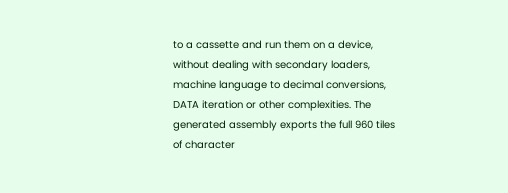to a cassette and run them on a device, without dealing with secondary loaders, machine language to decimal conversions, DATA iteration or other complexities. The generated assembly exports the full 960 tiles of character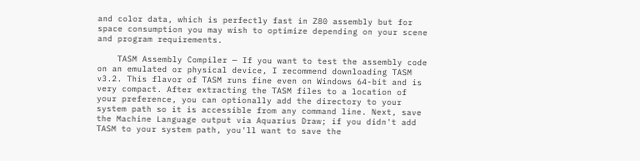and color data, which is perfectly fast in Z80 assembly but for space consumption you may wish to optimize depending on your scene and program requirements.

    TASM Assembly Compiler — If you want to test the assembly code on an emulated or physical device, I recommend downloading TASM v3.2. This flavor of TASM runs fine even on Windows 64-bit and is very compact. After extracting the TASM files to a location of your preference, you can optionally add the directory to your system path so it is accessible from any command line. Next, save the Machine Language output via Aquarius Draw; if you didn't add TASM to your system path, you'll want to save the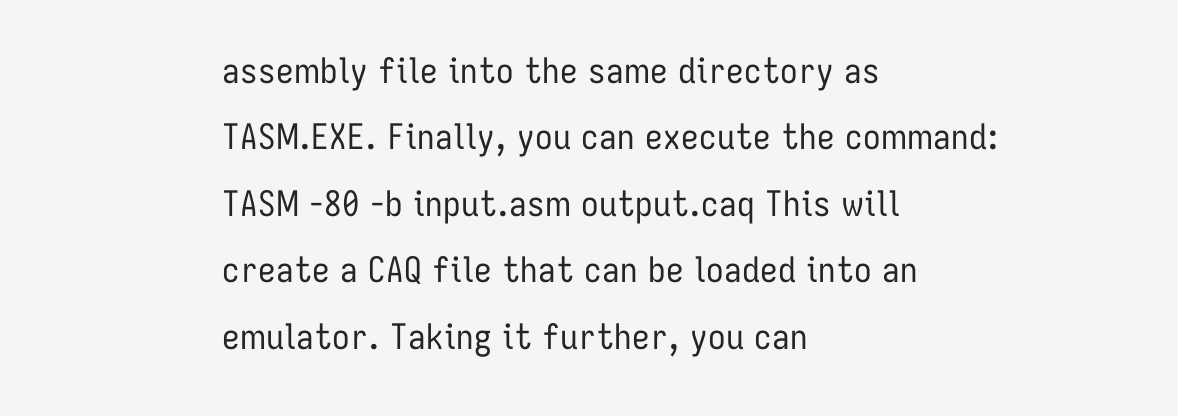assembly file into the same directory as TASM.EXE. Finally, you can execute the command: TASM -80 -b input.asm output.caq This will create a CAQ file that can be loaded into an emulator. Taking it further, you can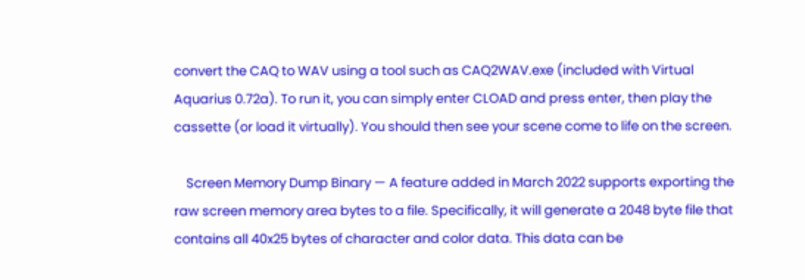convert the CAQ to WAV using a tool such as CAQ2WAV.exe (included with Virtual Aquarius 0.72a). To run it, you can simply enter CLOAD and press enter, then play the cassette (or load it virtually). You should then see your scene come to life on the screen.

    Screen Memory Dump Binary — A feature added in March 2022 supports exporting the raw screen memory area bytes to a file. Specifically, it will generate a 2048 byte file that contains all 40x25 bytes of character and color data. This data can be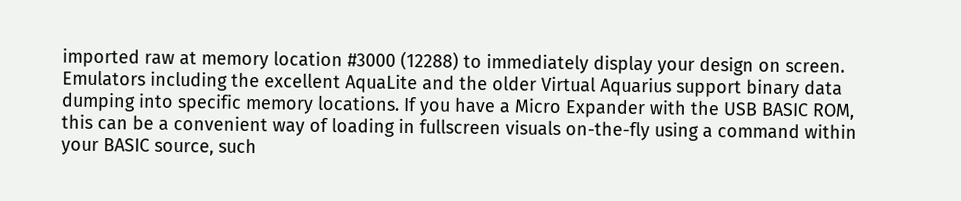imported raw at memory location #3000 (12288) to immediately display your design on screen. Emulators including the excellent AquaLite and the older Virtual Aquarius support binary data dumping into specific memory locations. If you have a Micro Expander with the USB BASIC ROM, this can be a convenient way of loading in fullscreen visuals on-the-fly using a command within your BASIC source, such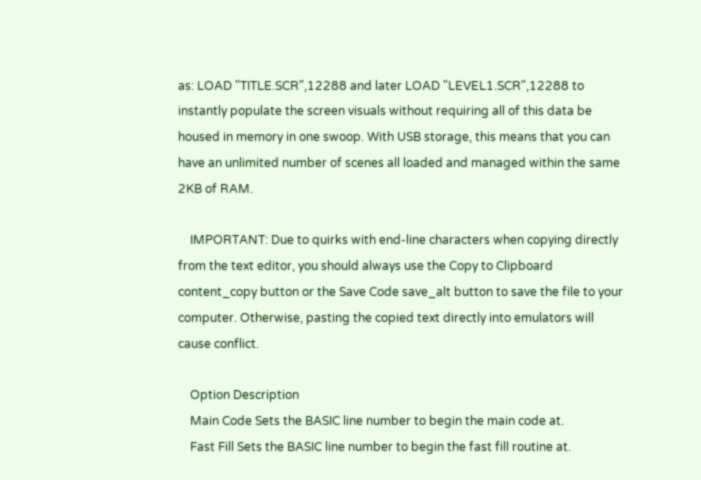as: LOAD "TITLE.SCR",12288 and later LOAD "LEVEL1.SCR",12288 to instantly populate the screen visuals without requiring all of this data be housed in memory in one swoop. With USB storage, this means that you can have an unlimited number of scenes all loaded and managed within the same 2KB of RAM.

    IMPORTANT: Due to quirks with end-line characters when copying directly from the text editor, you should always use the Copy to Clipboard content_copy button or the Save Code save_alt button to save the file to your computer. Otherwise, pasting the copied text directly into emulators will cause conflict.

    Option Description
    Main Code Sets the BASIC line number to begin the main code at.
    Fast Fill Sets the BASIC line number to begin the fast fill routine at.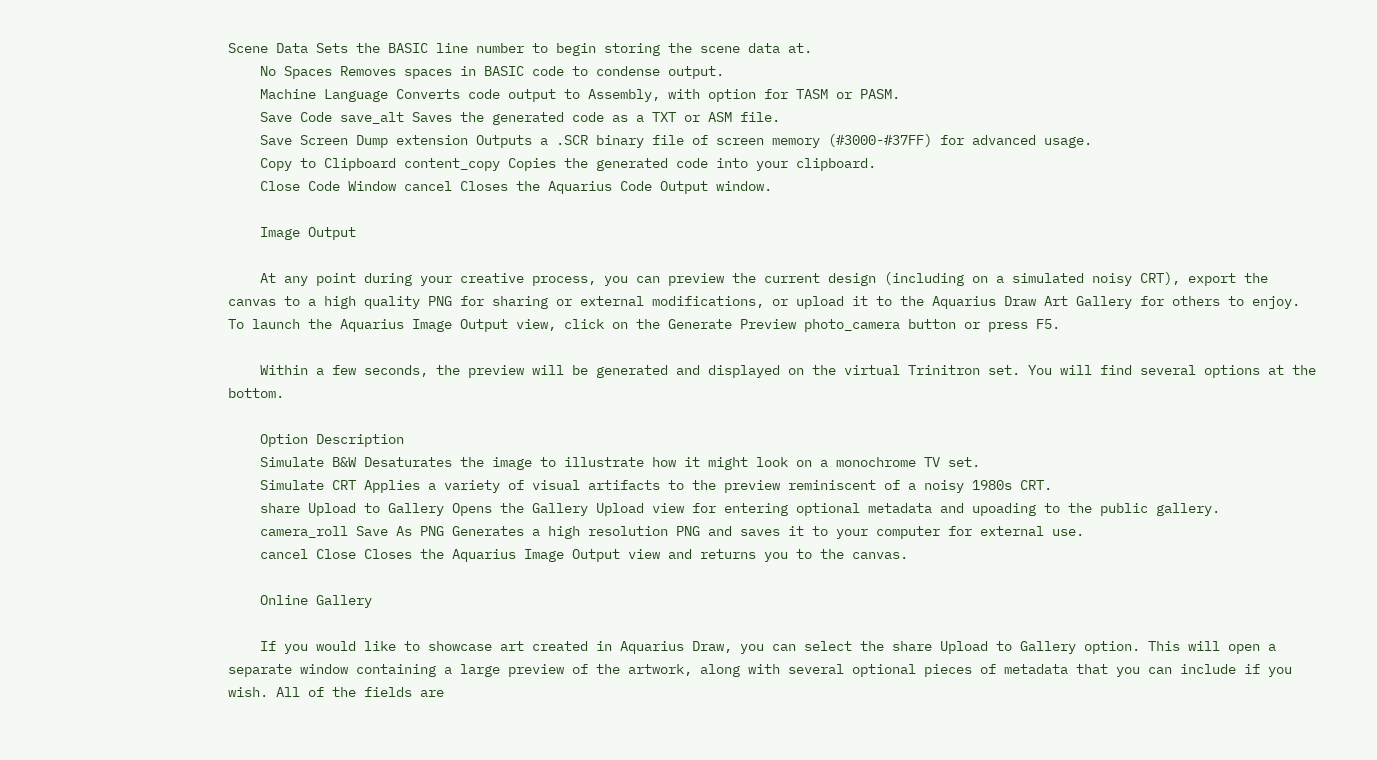Scene Data Sets the BASIC line number to begin storing the scene data at.
    No Spaces Removes spaces in BASIC code to condense output.
    Machine Language Converts code output to Assembly, with option for TASM or PASM.
    Save Code save_alt Saves the generated code as a TXT or ASM file.
    Save Screen Dump extension Outputs a .SCR binary file of screen memory (#3000-#37FF) for advanced usage.
    Copy to Clipboard content_copy Copies the generated code into your clipboard.
    Close Code Window cancel Closes the Aquarius Code Output window.

    Image Output

    At any point during your creative process, you can preview the current design (including on a simulated noisy CRT), export the canvas to a high quality PNG for sharing or external modifications, or upload it to the Aquarius Draw Art Gallery for others to enjoy. To launch the Aquarius Image Output view, click on the Generate Preview photo_camera button or press F5.

    Within a few seconds, the preview will be generated and displayed on the virtual Trinitron set. You will find several options at the bottom.

    Option Description
    Simulate B&W Desaturates the image to illustrate how it might look on a monochrome TV set.
    Simulate CRT Applies a variety of visual artifacts to the preview reminiscent of a noisy 1980s CRT.
    share Upload to Gallery Opens the Gallery Upload view for entering optional metadata and upoading to the public gallery.
    camera_roll Save As PNG Generates a high resolution PNG and saves it to your computer for external use.
    cancel Close Closes the Aquarius Image Output view and returns you to the canvas.

    Online Gallery

    If you would like to showcase art created in Aquarius Draw, you can select the share Upload to Gallery option. This will open a separate window containing a large preview of the artwork, along with several optional pieces of metadata that you can include if you wish. All of the fields are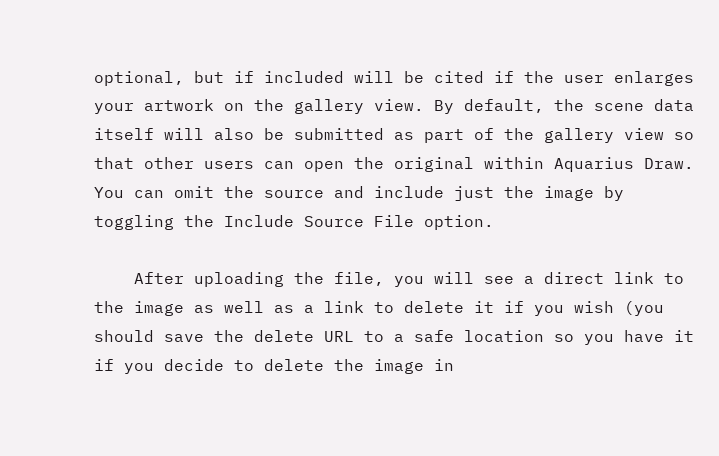optional, but if included will be cited if the user enlarges your artwork on the gallery view. By default, the scene data itself will also be submitted as part of the gallery view so that other users can open the original within Aquarius Draw. You can omit the source and include just the image by toggling the Include Source File option.

    After uploading the file, you will see a direct link to the image as well as a link to delete it if you wish (you should save the delete URL to a safe location so you have it if you decide to delete the image in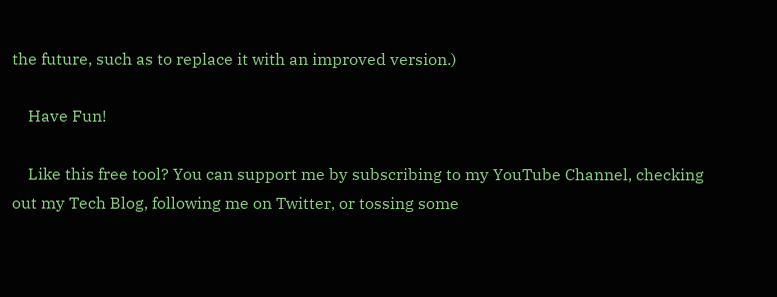the future, such as to replace it with an improved version.)

    Have Fun!

    Like this free tool? You can support me by subscribing to my YouTube Channel, checking out my Tech Blog, following me on Twitter, or tossing some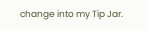change into my Tip Jar.